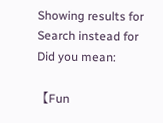Showing results for
Search instead for
Did you mean:

【Fun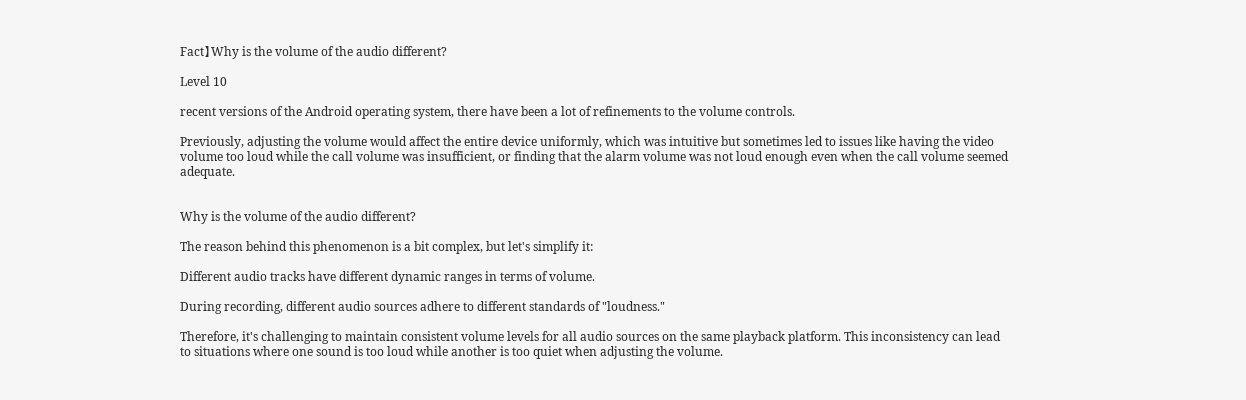Fact】Why is the volume of the audio different?

Level 10

recent versions of the Android operating system, there have been a lot of refinements to the volume controls.

Previously, adjusting the volume would affect the entire device uniformly, which was intuitive but sometimes led to issues like having the video volume too loud while the call volume was insufficient, or finding that the alarm volume was not loud enough even when the call volume seemed adequate.


Why is the volume of the audio different?

The reason behind this phenomenon is a bit complex, but let's simplify it:

Different audio tracks have different dynamic ranges in terms of volume.

During recording, different audio sources adhere to different standards of "loudness."

Therefore, it's challenging to maintain consistent volume levels for all audio sources on the same playback platform. This inconsistency can lead to situations where one sound is too loud while another is too quiet when adjusting the volume.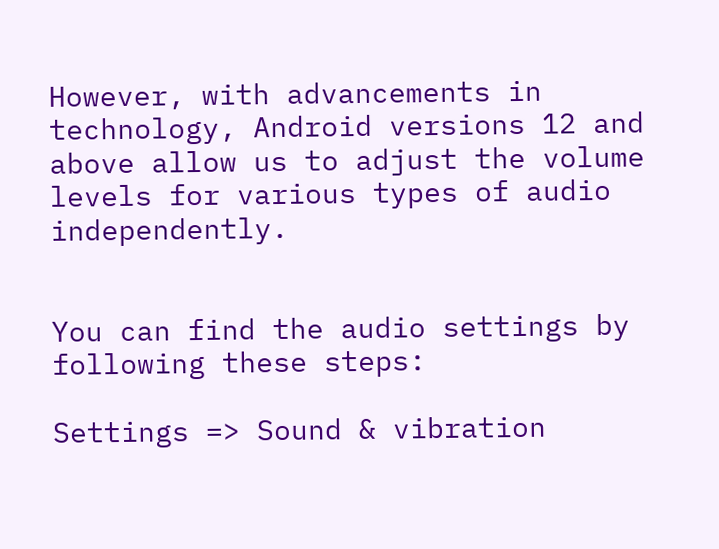However, with advancements in technology, Android versions 12 and above allow us to adjust the volume levels for various types of audio independently.


You can find the audio settings by following these steps:

Settings => Sound & vibration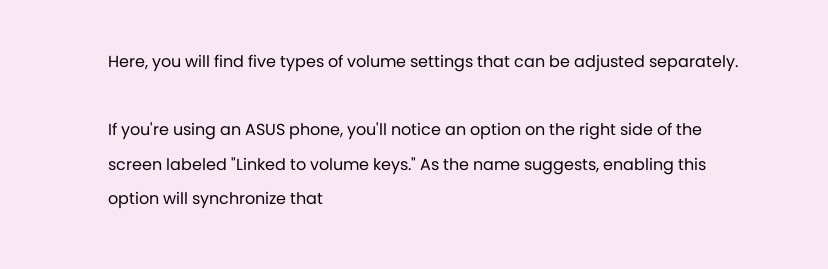Here, you will find five types of volume settings that can be adjusted separately.

If you're using an ASUS phone, you'll notice an option on the right side of the screen labeled "Linked to volume keys." As the name suggests, enabling this option will synchronize that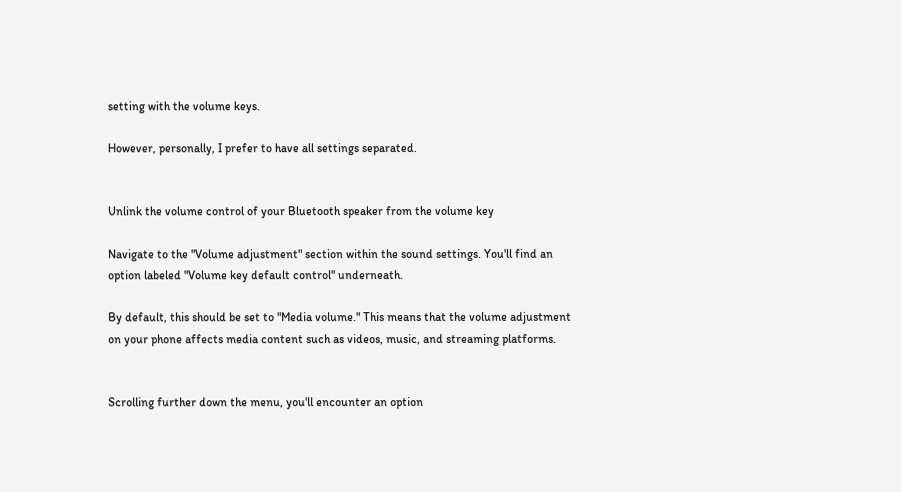setting with the volume keys.

However, personally, I prefer to have all settings separated.


Unlink the volume control of your Bluetooth speaker from the volume key

Navigate to the "Volume adjustment" section within the sound settings. You'll find an option labeled "Volume key default control" underneath.

By default, this should be set to "Media volume." This means that the volume adjustment on your phone affects media content such as videos, music, and streaming platforms.


Scrolling further down the menu, you'll encounter an option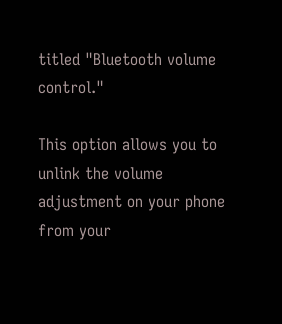titled "Bluetooth volume control."

This option allows you to unlink the volume adjustment on your phone from your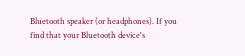Bluetooth speaker (or headphones). If you find that your Bluetooth device's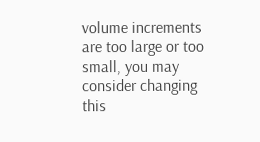volume increments are too large or too small, you may consider changing this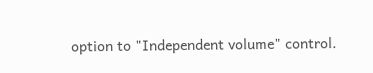option to "Independent volume" control.